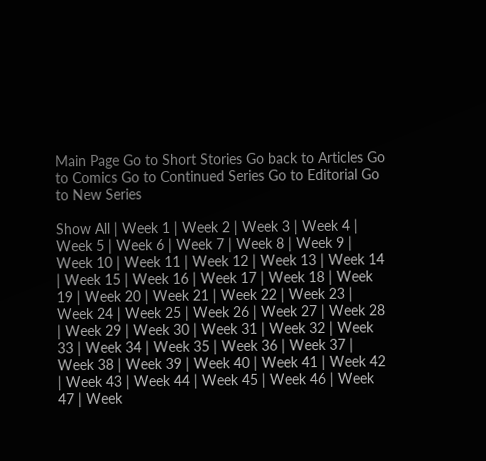Main Page Go to Short Stories Go back to Articles Go to Comics Go to Continued Series Go to Editorial Go to New Series

Show All | Week 1 | Week 2 | Week 3 | Week 4 | Week 5 | Week 6 | Week 7 | Week 8 | Week 9 | Week 10 | Week 11 | Week 12 | Week 13 | Week 14 | Week 15 | Week 16 | Week 17 | Week 18 | Week 19 | Week 20 | Week 21 | Week 22 | Week 23 | Week 24 | Week 25 | Week 26 | Week 27 | Week 28 | Week 29 | Week 30 | Week 31 | Week 32 | Week 33 | Week 34 | Week 35 | Week 36 | Week 37 | Week 38 | Week 39 | Week 40 | Week 41 | Week 42 | Week 43 | Week 44 | Week 45 | Week 46 | Week 47 | Week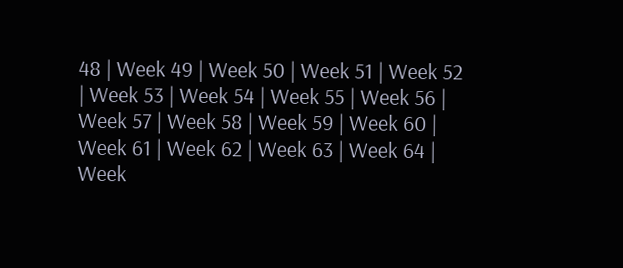48 | Week 49 | Week 50 | Week 51 | Week 52 | Week 53 | Week 54 | Week 55 | Week 56 | Week 57 | Week 58 | Week 59 | Week 60 | Week 61 | Week 62 | Week 63 | Week 64 | Week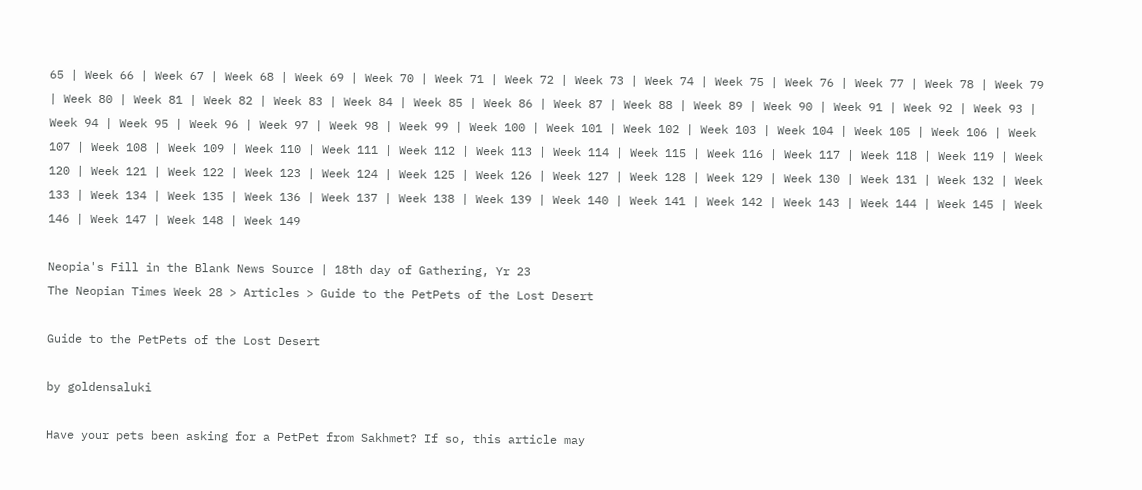65 | Week 66 | Week 67 | Week 68 | Week 69 | Week 70 | Week 71 | Week 72 | Week 73 | Week 74 | Week 75 | Week 76 | Week 77 | Week 78 | Week 79 | Week 80 | Week 81 | Week 82 | Week 83 | Week 84 | Week 85 | Week 86 | Week 87 | Week 88 | Week 89 | Week 90 | Week 91 | Week 92 | Week 93 | Week 94 | Week 95 | Week 96 | Week 97 | Week 98 | Week 99 | Week 100 | Week 101 | Week 102 | Week 103 | Week 104 | Week 105 | Week 106 | Week 107 | Week 108 | Week 109 | Week 110 | Week 111 | Week 112 | Week 113 | Week 114 | Week 115 | Week 116 | Week 117 | Week 118 | Week 119 | Week 120 | Week 121 | Week 122 | Week 123 | Week 124 | Week 125 | Week 126 | Week 127 | Week 128 | Week 129 | Week 130 | Week 131 | Week 132 | Week 133 | Week 134 | Week 135 | Week 136 | Week 137 | Week 138 | Week 139 | Week 140 | Week 141 | Week 142 | Week 143 | Week 144 | Week 145 | Week 146 | Week 147 | Week 148 | Week 149

Neopia's Fill in the Blank News Source | 18th day of Gathering, Yr 23
The Neopian Times Week 28 > Articles > Guide to the PetPets of the Lost Desert

Guide to the PetPets of the Lost Desert

by goldensaluki

Have your pets been asking for a PetPet from Sakhmet? If so, this article may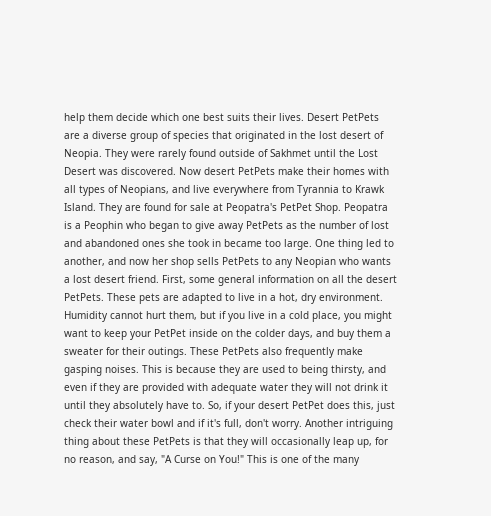help them decide which one best suits their lives. Desert PetPets are a diverse group of species that originated in the lost desert of Neopia. They were rarely found outside of Sakhmet until the Lost Desert was discovered. Now desert PetPets make their homes with all types of Neopians, and live everywhere from Tyrannia to Krawk Island. They are found for sale at Peopatra's PetPet Shop. Peopatra is a Peophin who began to give away PetPets as the number of lost and abandoned ones she took in became too large. One thing led to another, and now her shop sells PetPets to any Neopian who wants a lost desert friend. First, some general information on all the desert PetPets. These pets are adapted to live in a hot, dry environment. Humidity cannot hurt them, but if you live in a cold place, you might want to keep your PetPet inside on the colder days, and buy them a sweater for their outings. These PetPets also frequently make gasping noises. This is because they are used to being thirsty, and even if they are provided with adequate water they will not drink it until they absolutely have to. So, if your desert PetPet does this, just check their water bowl and if it's full, don't worry. Another intriguing thing about these PetPets is that they will occasionally leap up, for no reason, and say, "A Curse on You!" This is one of the many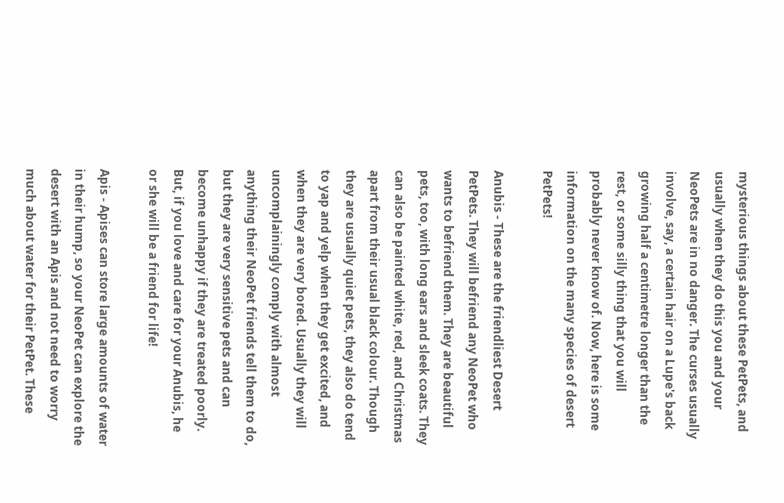mysterious things about these PetPets, and usually when they do this you and your NeoPets are in no danger. The curses usually involve, say, a certain hair on a Lupe's back growing half a centimetre longer than the rest, or some silly thing that you will probably never know of. Now, here is some information on the many species of desert PetPets!

Anubis - These are the friendliest Desert PetPets. They will befriend any NeoPet who wants to befriend them. They are beautiful pets, too, with long ears and sleek coats. They can also be painted white, red, and Christmas apart from their usual black colour. Though they are usually quiet pets, they also do tend to yap and yelp when they get excited, and when they are very bored. Usually they will uncomplainingly comply with almost anything their NeoPet friends tell them to do, but they are very sensitive pets and can become unhappy if they are treated poorly. But, if you love and care for your Anubis, he or she will be a friend for life!

Apis - Apises can store large amounts of water in their hump, so your NeoPet can explore the desert with an Apis and not need to worry much about water for their PetPet. These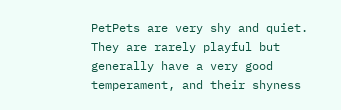PetPets are very shy and quiet. They are rarely playful but generally have a very good temperament, and their shyness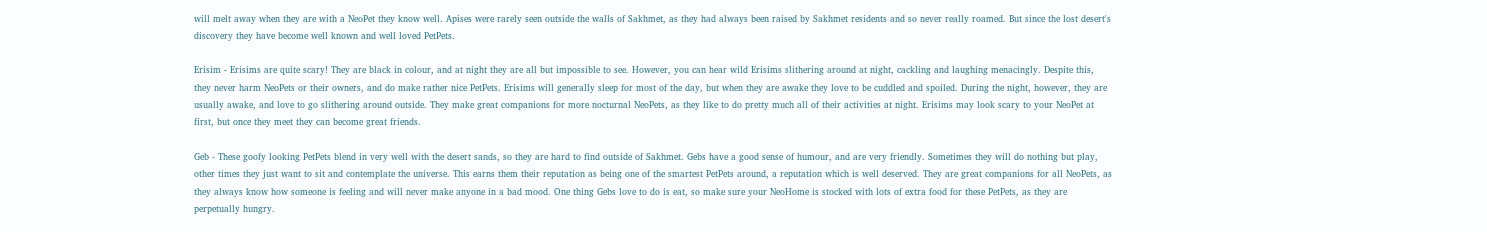will melt away when they are with a NeoPet they know well. Apises were rarely seen outside the walls of Sakhmet, as they had always been raised by Sakhmet residents and so never really roamed. But since the lost desert's discovery they have become well known and well loved PetPets.

Erisim - Erisims are quite scary! They are black in colour, and at night they are all but impossible to see. However, you can hear wild Erisims slithering around at night, cackling and laughing menacingly. Despite this, they never harm NeoPets or their owners, and do make rather nice PetPets. Erisims will generally sleep for most of the day, but when they are awake they love to be cuddled and spoiled. During the night, however, they are usually awake, and love to go slithering around outside. They make great companions for more nocturnal NeoPets, as they like to do pretty much all of their activities at night. Erisims may look scary to your NeoPet at first, but once they meet they can become great friends.

Geb - These goofy looking PetPets blend in very well with the desert sands, so they are hard to find outside of Sakhmet. Gebs have a good sense of humour, and are very friendly. Sometimes they will do nothing but play, other times they just want to sit and contemplate the universe. This earns them their reputation as being one of the smartest PetPets around, a reputation which is well deserved. They are great companions for all NeoPets, as they always know how someone is feeling and will never make anyone in a bad mood. One thing Gebs love to do is eat, so make sure your NeoHome is stocked with lots of extra food for these PetPets, as they are perpetually hungry.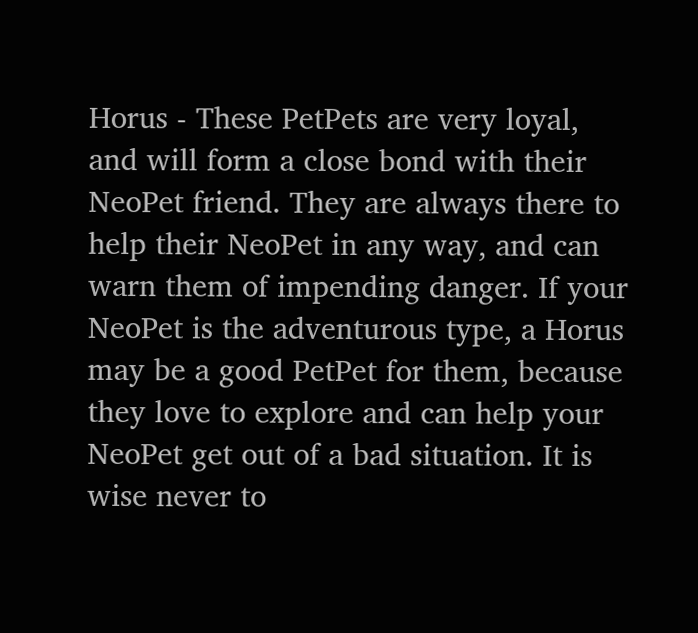Horus - These PetPets are very loyal, and will form a close bond with their NeoPet friend. They are always there to help their NeoPet in any way, and can warn them of impending danger. If your NeoPet is the adventurous type, a Horus may be a good PetPet for them, because they love to explore and can help your NeoPet get out of a bad situation. It is wise never to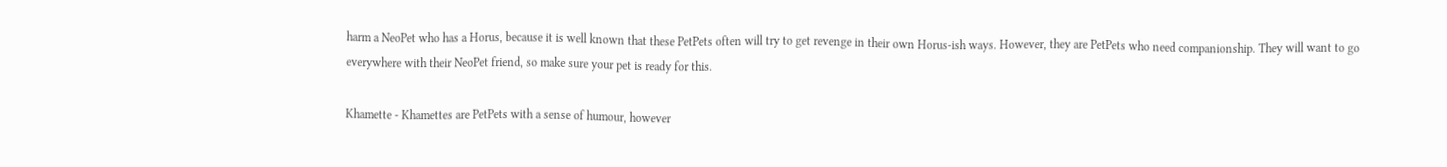harm a NeoPet who has a Horus, because it is well known that these PetPets often will try to get revenge in their own Horus-ish ways. However, they are PetPets who need companionship. They will want to go everywhere with their NeoPet friend, so make sure your pet is ready for this.

Khamette - Khamettes are PetPets with a sense of humour, however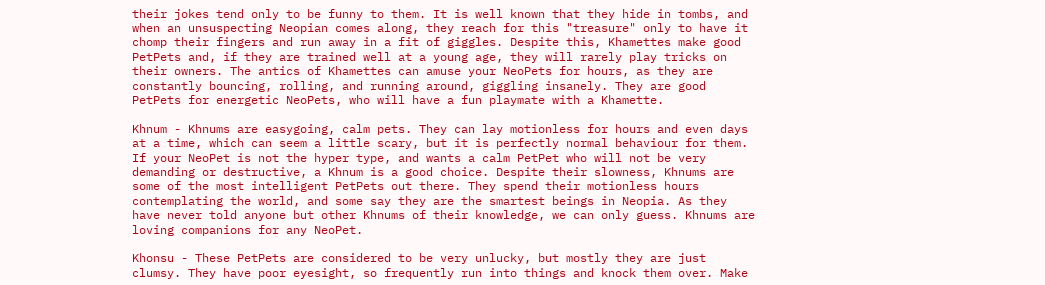their jokes tend only to be funny to them. It is well known that they hide in tombs, and when an unsuspecting Neopian comes along, they reach for this "treasure" only to have it chomp their fingers and run away in a fit of giggles. Despite this, Khamettes make good PetPets and, if they are trained well at a young age, they will rarely play tricks on their owners. The antics of Khamettes can amuse your NeoPets for hours, as they are constantly bouncing, rolling, and running around, giggling insanely. They are good PetPets for energetic NeoPets, who will have a fun playmate with a Khamette.

Khnum - Khnums are easygoing, calm pets. They can lay motionless for hours and even days at a time, which can seem a little scary, but it is perfectly normal behaviour for them. If your NeoPet is not the hyper type, and wants a calm PetPet who will not be very demanding or destructive, a Khnum is a good choice. Despite their slowness, Khnums are some of the most intelligent PetPets out there. They spend their motionless hours contemplating the world, and some say they are the smartest beings in Neopia. As they have never told anyone but other Khnums of their knowledge, we can only guess. Khnums are loving companions for any NeoPet.

Khonsu - These PetPets are considered to be very unlucky, but mostly they are just clumsy. They have poor eyesight, so frequently run into things and knock them over. Make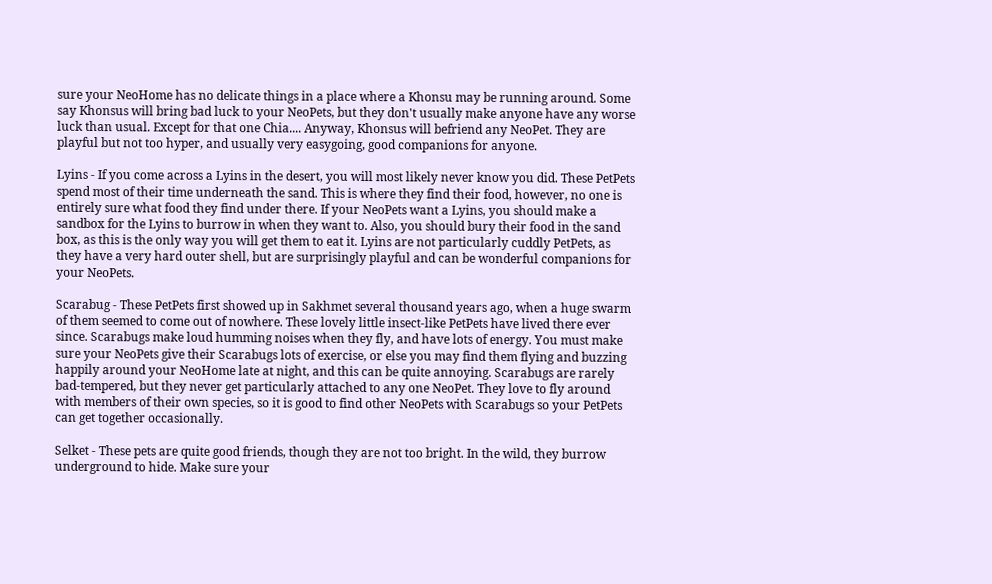sure your NeoHome has no delicate things in a place where a Khonsu may be running around. Some say Khonsus will bring bad luck to your NeoPets, but they don't usually make anyone have any worse luck than usual. Except for that one Chia.... Anyway, Khonsus will befriend any NeoPet. They are playful but not too hyper, and usually very easygoing, good companions for anyone.

Lyins - If you come across a Lyins in the desert, you will most likely never know you did. These PetPets spend most of their time underneath the sand. This is where they find their food, however, no one is entirely sure what food they find under there. If your NeoPets want a Lyins, you should make a sandbox for the Lyins to burrow in when they want to. Also, you should bury their food in the sand box, as this is the only way you will get them to eat it. Lyins are not particularly cuddly PetPets, as they have a very hard outer shell, but are surprisingly playful and can be wonderful companions for your NeoPets.

Scarabug - These PetPets first showed up in Sakhmet several thousand years ago, when a huge swarm of them seemed to come out of nowhere. These lovely little insect-like PetPets have lived there ever since. Scarabugs make loud humming noises when they fly, and have lots of energy. You must make sure your NeoPets give their Scarabugs lots of exercise, or else you may find them flying and buzzing happily around your NeoHome late at night, and this can be quite annoying. Scarabugs are rarely bad-tempered, but they never get particularly attached to any one NeoPet. They love to fly around with members of their own species, so it is good to find other NeoPets with Scarabugs so your PetPets can get together occasionally.

Selket - These pets are quite good friends, though they are not too bright. In the wild, they burrow underground to hide. Make sure your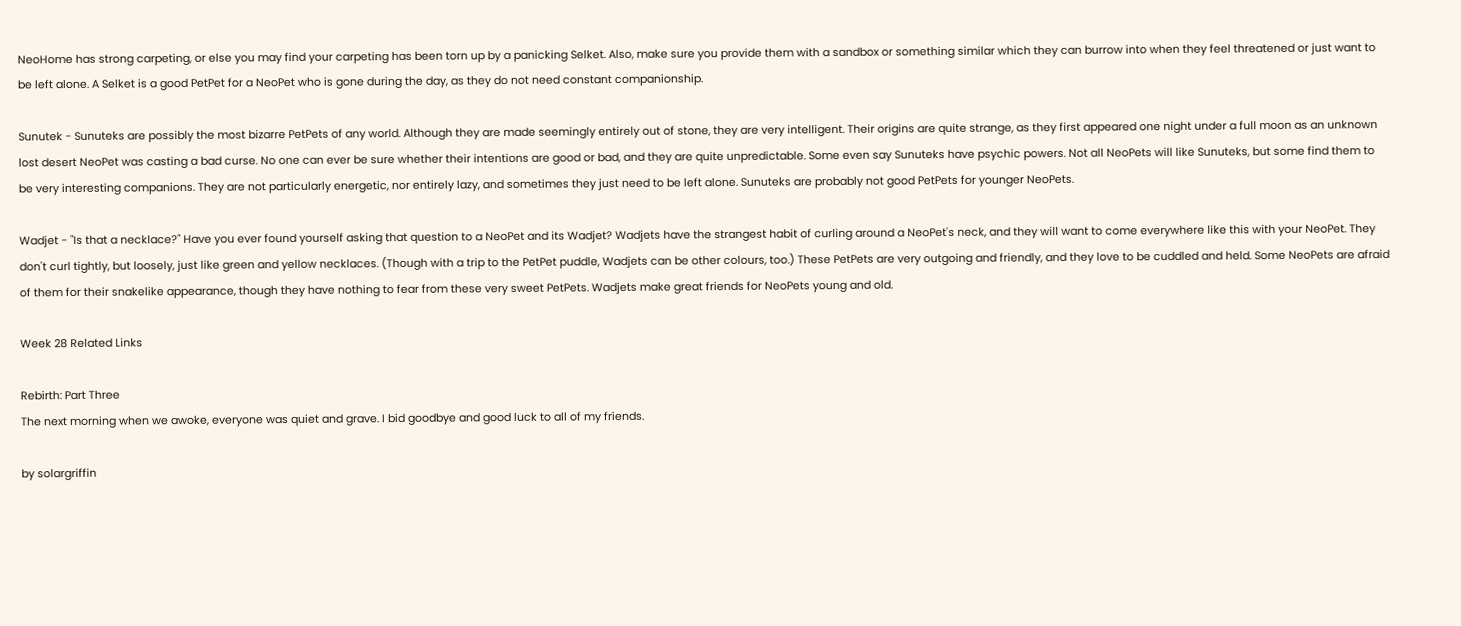NeoHome has strong carpeting, or else you may find your carpeting has been torn up by a panicking Selket. Also, make sure you provide them with a sandbox or something similar which they can burrow into when they feel threatened or just want to be left alone. A Selket is a good PetPet for a NeoPet who is gone during the day, as they do not need constant companionship.

Sunutek - Sunuteks are possibly the most bizarre PetPets of any world. Although they are made seemingly entirely out of stone, they are very intelligent. Their origins are quite strange, as they first appeared one night under a full moon as an unknown lost desert NeoPet was casting a bad curse. No one can ever be sure whether their intentions are good or bad, and they are quite unpredictable. Some even say Sunuteks have psychic powers. Not all NeoPets will like Sunuteks, but some find them to be very interesting companions. They are not particularly energetic, nor entirely lazy, and sometimes they just need to be left alone. Sunuteks are probably not good PetPets for younger NeoPets.

Wadjet - "Is that a necklace?" Have you ever found yourself asking that question to a NeoPet and its Wadjet? Wadjets have the strangest habit of curling around a NeoPet's neck, and they will want to come everywhere like this with your NeoPet. They don't curl tightly, but loosely, just like green and yellow necklaces. (Though with a trip to the PetPet puddle, Wadjets can be other colours, too.) These PetPets are very outgoing and friendly, and they love to be cuddled and held. Some NeoPets are afraid of them for their snakelike appearance, though they have nothing to fear from these very sweet PetPets. Wadjets make great friends for NeoPets young and old.

Week 28 Related Links

Rebirth: Part Three
The next morning when we awoke, everyone was quiet and grave. I bid goodbye and good luck to all of my friends.

by solargriffin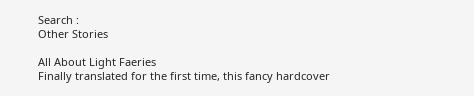Search :
Other Stories

All About Light Faeries
Finally translated for the first time, this fancy hardcover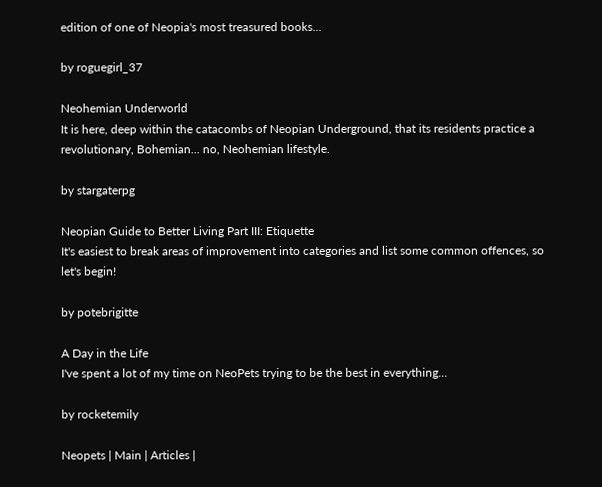edition of one of Neopia's most treasured books...

by roguegirl_37

Neohemian Underworld
It is here, deep within the catacombs of Neopian Underground, that its residents practice a revolutionary, Bohemian... no, Neohemian lifestyle.

by stargaterpg

Neopian Guide to Better Living Part III: Etiquette
It's easiest to break areas of improvement into categories and list some common offences, so let's begin!

by potebrigitte

A Day in the Life
I've spent a lot of my time on NeoPets trying to be the best in everything...

by rocketemily

Neopets | Main | Articles |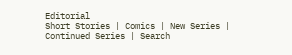Editorial
Short Stories | Comics | New Series | Continued Series | Search